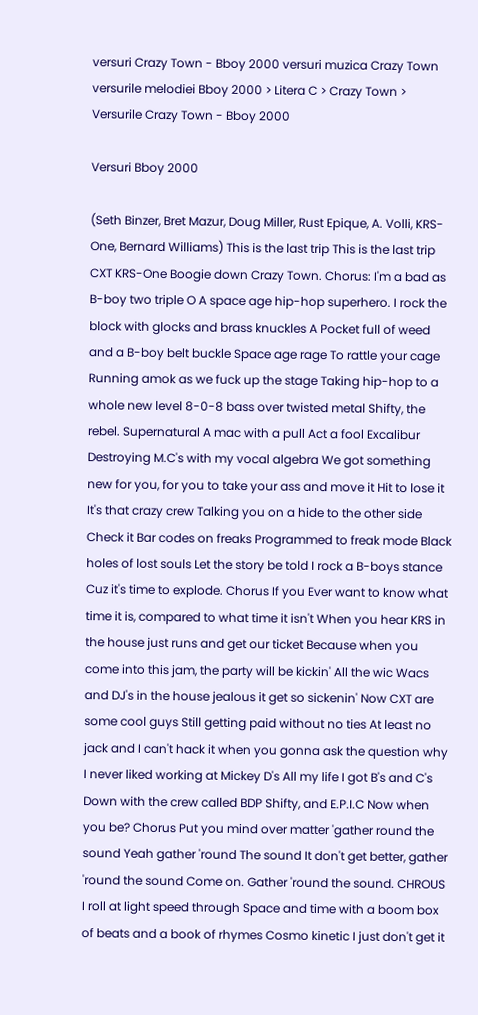versuri Crazy Town - Bboy 2000 versuri muzica Crazy Town versurile melodiei Bboy 2000 > Litera C > Crazy Town > Versurile Crazy Town - Bboy 2000

Versuri Bboy 2000

(Seth Binzer, Bret Mazur, Doug Miller, Rust Epique, A. Volli, KRS-One, Bernard Williams) This is the last trip This is the last trip CXT KRS-One Boogie down Crazy Town. Chorus: I'm a bad as B-boy two triple O A space age hip-hop superhero. I rock the block with glocks and brass knuckles A Pocket full of weed and a B-boy belt buckle Space age rage To rattle your cage Running amok as we fuck up the stage Taking hip-hop to a whole new level 8-0-8 bass over twisted metal Shifty, the rebel. Supernatural A mac with a pull Act a fool Excalibur Destroying M.C's with my vocal algebra We got something new for you, for you to take your ass and move it Hit to lose it It's that crazy crew Talking you on a hide to the other side Check it Bar codes on freaks Programmed to freak mode Black holes of lost souls Let the story be told I rock a B-boys stance Cuz it's time to explode. Chorus If you Ever want to know what time it is, compared to what time it isn't When you hear KRS in the house just runs and get our ticket Because when you come into this jam, the party will be kickin' All the wic Wacs and DJ's in the house jealous it get so sickenin' Now CXT are some cool guys Still getting paid without no ties At least no jack and I can't hack it when you gonna ask the question why I never liked working at Mickey D's All my life I got B's and C's Down with the crew called BDP Shifty, and E.P.I.C Now when you be? Chorus Put you mind over matter 'gather round the sound Yeah gather 'round The sound It don't get better, gather 'round the sound Come on. Gather 'round the sound. CHROUS I roll at light speed through Space and time with a boom box of beats and a book of rhymes Cosmo kinetic I just don't get it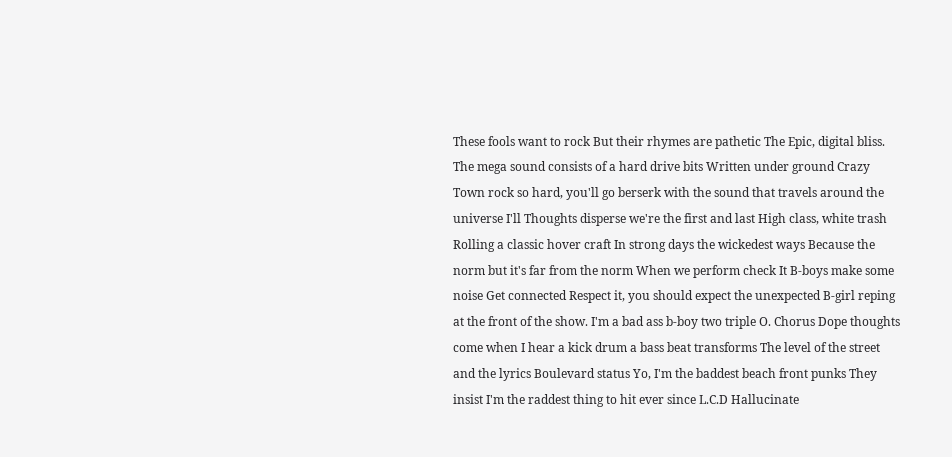These fools want to rock But their rhymes are pathetic The Epic, digital bliss. The mega sound consists of a hard drive bits Written under ground Crazy Town rock so hard, you'll go berserk with the sound that travels around the universe I'll Thoughts disperse we're the first and last High class, white trash Rolling a classic hover craft In strong days the wickedest ways Because the norm but it's far from the norm When we perform check It B-boys make some noise Get connected Respect it, you should expect the unexpected B-girl reping at the front of the show. I'm a bad ass b-boy two triple O. Chorus Dope thoughts come when I hear a kick drum a bass beat transforms The level of the street and the lyrics Boulevard status Yo, I'm the baddest beach front punks They insist I'm the raddest thing to hit ever since L.C.D Hallucinate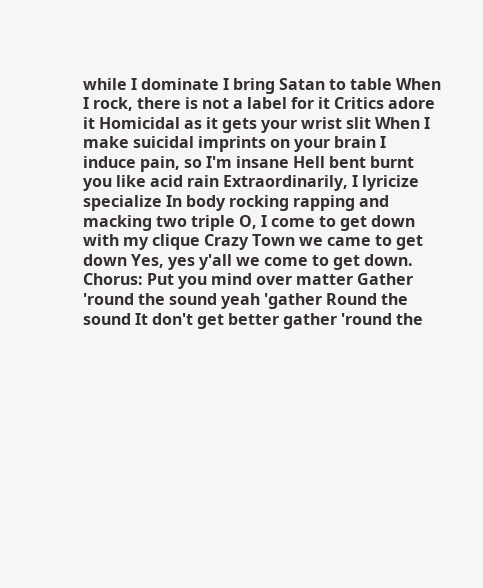while I dominate I bring Satan to table When I rock, there is not a label for it Critics adore it Homicidal as it gets your wrist slit When I make suicidal imprints on your brain I induce pain, so I'm insane Hell bent burnt you like acid rain Extraordinarily, I lyricize specialize In body rocking rapping and macking two triple O, I come to get down with my clique Crazy Town we came to get down Yes, yes y'all we come to get down. Chorus: Put you mind over matter Gather 'round the sound yeah 'gather Round the sound It don't get better gather 'round the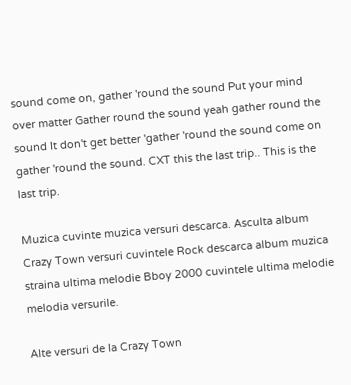sound come on, gather 'round the sound Put your mind over matter Gather round the sound yeah gather round the sound It don't get better 'gather 'round the sound come on gather 'round the sound. CXT this the last trip.. This is the last trip.

Muzica cuvinte muzica versuri descarca. Asculta album Crazy Town versuri cuvintele Rock descarca album muzica straina ultima melodie Bboy 2000 cuvintele ultima melodie melodia versurile.

Alte versuri de la Crazy Town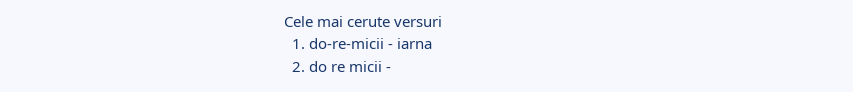Cele mai cerute versuri
  1. do-re-micii - iarna
  2. do re micii -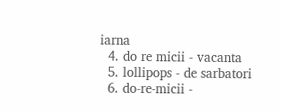iarna
  4. do re micii - vacanta
  5. lollipops - de sarbatori
  6. do-re-micii -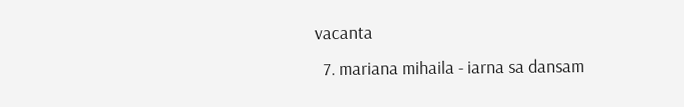vacanta
  7. mariana mihaila - iarna sa dansam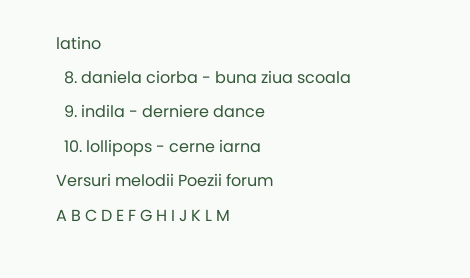latino
  8. daniela ciorba - buna ziua scoala
  9. indila - derniere dance
  10. lollipops - cerne iarna
Versuri melodii Poezii forum
A B C D E F G H I J K L M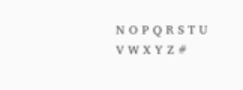N O P Q R S T U V W X Y Z #